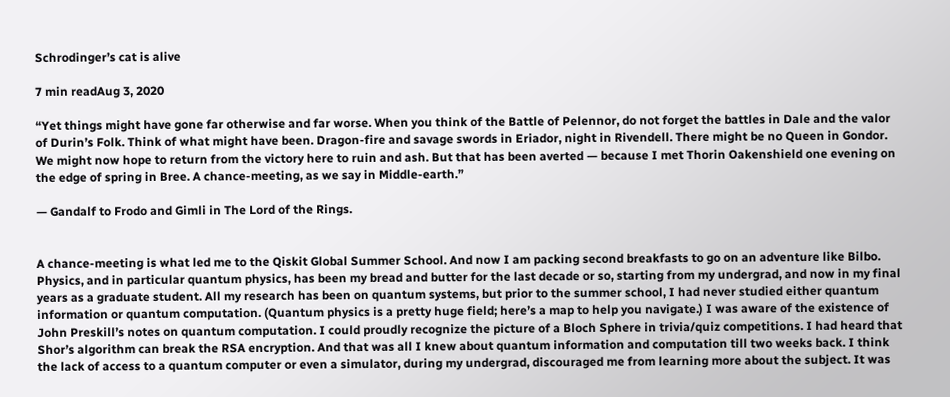Schrodinger’s cat is alive

7 min readAug 3, 2020

“Yet things might have gone far otherwise and far worse. When you think of the Battle of Pelennor, do not forget the battles in Dale and the valor of Durin’s Folk. Think of what might have been. Dragon-fire and savage swords in Eriador, night in Rivendell. There might be no Queen in Gondor. We might now hope to return from the victory here to ruin and ash. But that has been averted — because I met Thorin Oakenshield one evening on the edge of spring in Bree. A chance-meeting, as we say in Middle-earth.”

— Gandalf to Frodo and Gimli in The Lord of the Rings.


A chance-meeting is what led me to the Qiskit Global Summer School. And now I am packing second breakfasts to go on an adventure like Bilbo. Physics, and in particular quantum physics, has been my bread and butter for the last decade or so, starting from my undergrad, and now in my final years as a graduate student. All my research has been on quantum systems, but prior to the summer school, I had never studied either quantum information or quantum computation. (Quantum physics is a pretty huge field; here’s a map to help you navigate.) I was aware of the existence of John Preskill’s notes on quantum computation. I could proudly recognize the picture of a Bloch Sphere in trivia/quiz competitions. I had heard that Shor’s algorithm can break the RSA encryption. And that was all I knew about quantum information and computation till two weeks back. I think the lack of access to a quantum computer or even a simulator, during my undergrad, discouraged me from learning more about the subject. It was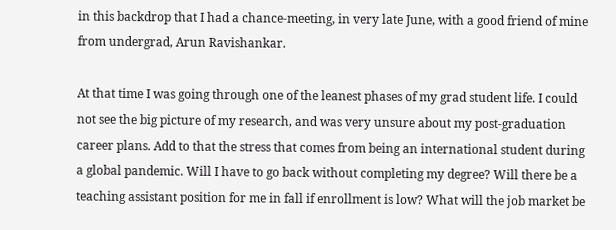in this backdrop that I had a chance-meeting, in very late June, with a good friend of mine from undergrad, Arun Ravishankar.

At that time I was going through one of the leanest phases of my grad student life. I could not see the big picture of my research, and was very unsure about my post-graduation career plans. Add to that the stress that comes from being an international student during a global pandemic. Will I have to go back without completing my degree? Will there be a teaching assistant position for me in fall if enrollment is low? What will the job market be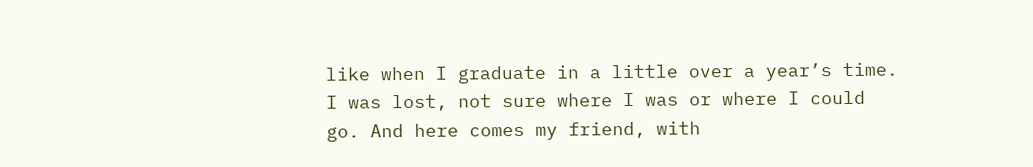like when I graduate in a little over a year’s time. I was lost, not sure where I was or where I could go. And here comes my friend, with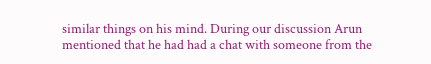similar things on his mind. During our discussion Arun mentioned that he had had a chat with someone from the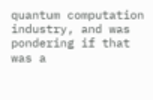quantum computation industry, and was pondering if that was a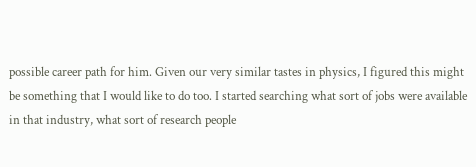possible career path for him. Given our very similar tastes in physics, I figured this might be something that I would like to do too. I started searching what sort of jobs were available in that industry, what sort of research people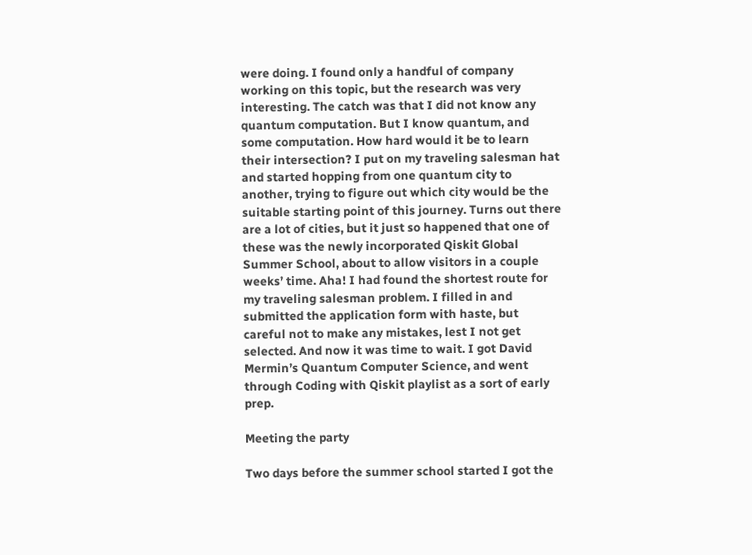were doing. I found only a handful of company working on this topic, but the research was very interesting. The catch was that I did not know any quantum computation. But I know quantum, and some computation. How hard would it be to learn their intersection? I put on my traveling salesman hat and started hopping from one quantum city to another, trying to figure out which city would be the suitable starting point of this journey. Turns out there are a lot of cities, but it just so happened that one of these was the newly incorporated Qiskit Global Summer School, about to allow visitors in a couple weeks’ time. Aha! I had found the shortest route for my traveling salesman problem. I filled in and submitted the application form with haste, but careful not to make any mistakes, lest I not get selected. And now it was time to wait. I got David Mermin’s Quantum Computer Science, and went through Coding with Qiskit playlist as a sort of early prep.

Meeting the party

Two days before the summer school started I got the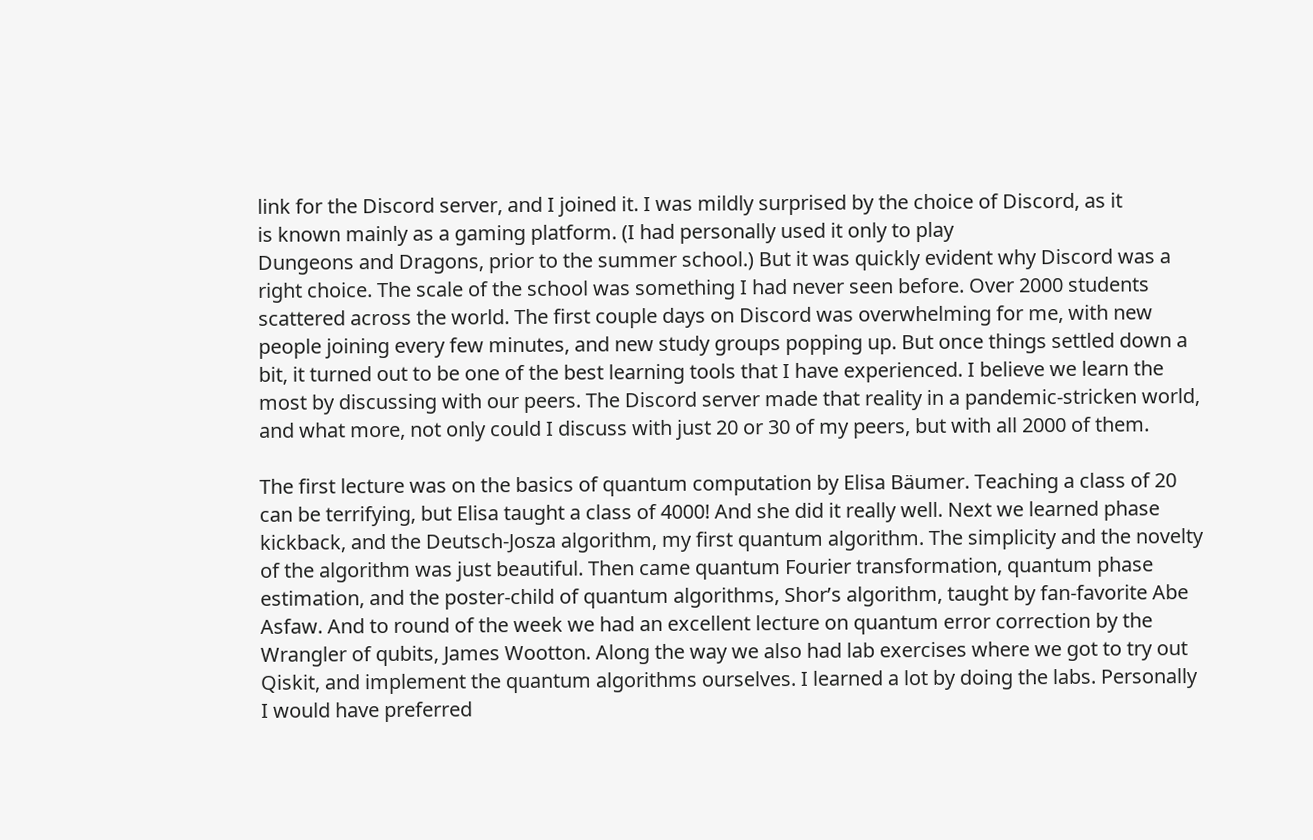link for the Discord server, and I joined it. I was mildly surprised by the choice of Discord, as it
is known mainly as a gaming platform. (I had personally used it only to play
Dungeons and Dragons, prior to the summer school.) But it was quickly evident why Discord was a right choice. The scale of the school was something I had never seen before. Over 2000 students scattered across the world. The first couple days on Discord was overwhelming for me, with new people joining every few minutes, and new study groups popping up. But once things settled down a bit, it turned out to be one of the best learning tools that I have experienced. I believe we learn the most by discussing with our peers. The Discord server made that reality in a pandemic-stricken world, and what more, not only could I discuss with just 20 or 30 of my peers, but with all 2000 of them.

The first lecture was on the basics of quantum computation by Elisa Bäumer. Teaching a class of 20 can be terrifying, but Elisa taught a class of 4000! And she did it really well. Next we learned phase kickback, and the Deutsch-Josza algorithm, my first quantum algorithm. The simplicity and the novelty of the algorithm was just beautiful. Then came quantum Fourier transformation, quantum phase estimation, and the poster-child of quantum algorithms, Shor’s algorithm, taught by fan-favorite Abe Asfaw. And to round of the week we had an excellent lecture on quantum error correction by the Wrangler of qubits, James Wootton. Along the way we also had lab exercises where we got to try out Qiskit, and implement the quantum algorithms ourselves. I learned a lot by doing the labs. Personally I would have preferred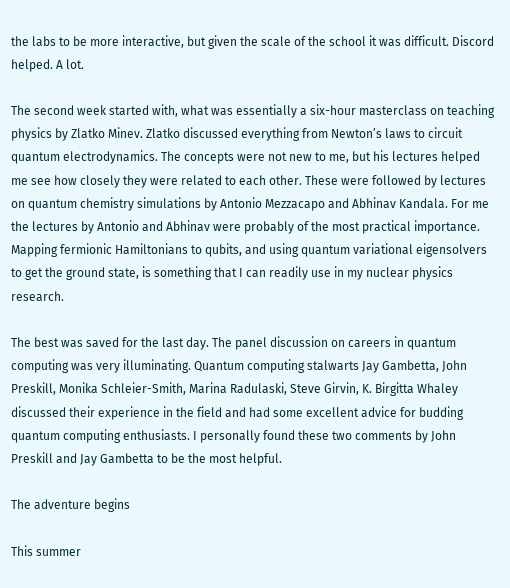the labs to be more interactive, but given the scale of the school it was difficult. Discord helped. A lot.

The second week started with, what was essentially a six-hour masterclass on teaching physics by Zlatko Minev. Zlatko discussed everything from Newton’s laws to circuit quantum electrodynamics. The concepts were not new to me, but his lectures helped me see how closely they were related to each other. These were followed by lectures on quantum chemistry simulations by Antonio Mezzacapo and Abhinav Kandala. For me the lectures by Antonio and Abhinav were probably of the most practical importance. Mapping fermionic Hamiltonians to qubits, and using quantum variational eigensolvers to get the ground state, is something that I can readily use in my nuclear physics research.

The best was saved for the last day. The panel discussion on careers in quantum computing was very illuminating. Quantum computing stalwarts Jay Gambetta, John Preskill, Monika Schleier-Smith, Marina Radulaski, Steve Girvin, K. Birgitta Whaley discussed their experience in the field and had some excellent advice for budding quantum computing enthusiasts. I personally found these two comments by John Preskill and Jay Gambetta to be the most helpful.

The adventure begins

This summer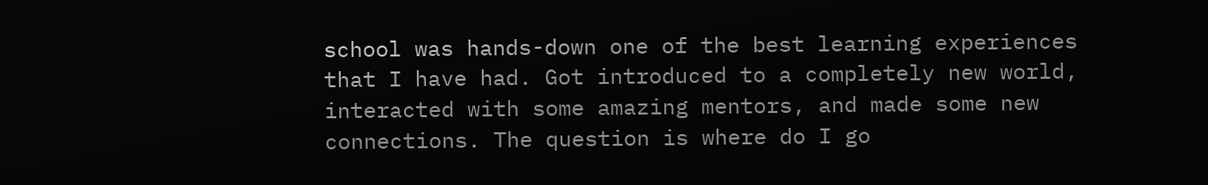school was hands-down one of the best learning experiences that I have had. Got introduced to a completely new world, interacted with some amazing mentors, and made some new connections. The question is where do I go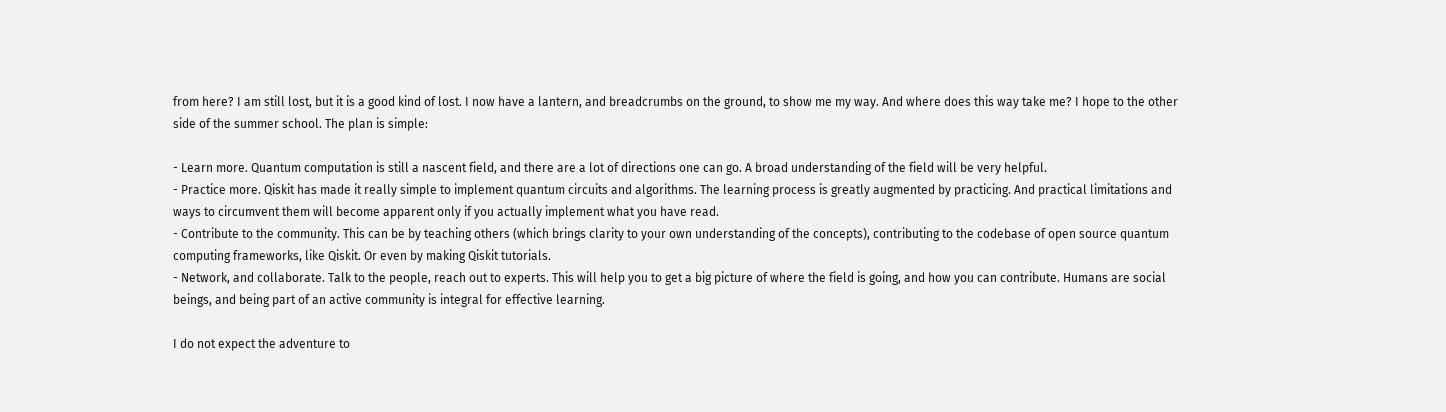from here? I am still lost, but it is a good kind of lost. I now have a lantern, and breadcrumbs on the ground, to show me my way. And where does this way take me? I hope to the other side of the summer school. The plan is simple:

- Learn more. Quantum computation is still a nascent field, and there are a lot of directions one can go. A broad understanding of the field will be very helpful.
- Practice more. Qiskit has made it really simple to implement quantum circuits and algorithms. The learning process is greatly augmented by practicing. And practical limitations and ways to circumvent them will become apparent only if you actually implement what you have read.
- Contribute to the community. This can be by teaching others (which brings clarity to your own understanding of the concepts), contributing to the codebase of open source quantum computing frameworks, like Qiskit. Or even by making Qiskit tutorials.
- Network, and collaborate. Talk to the people, reach out to experts. This will help you to get a big picture of where the field is going, and how you can contribute. Humans are social beings, and being part of an active community is integral for effective learning.

I do not expect the adventure to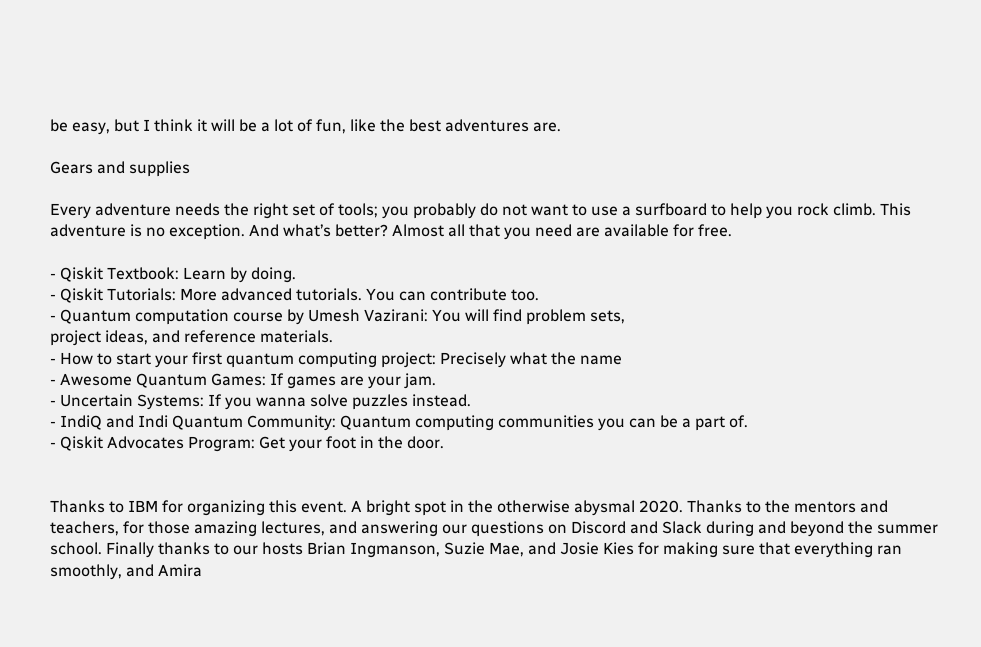be easy, but I think it will be a lot of fun, like the best adventures are.

Gears and supplies

Every adventure needs the right set of tools; you probably do not want to use a surfboard to help you rock climb. This adventure is no exception. And what’s better? Almost all that you need are available for free.

- Qiskit Textbook: Learn by doing.
- Qiskit Tutorials: More advanced tutorials. You can contribute too.
- Quantum computation course by Umesh Vazirani: You will find problem sets,
project ideas, and reference materials.
- How to start your first quantum computing project: Precisely what the name
- Awesome Quantum Games: If games are your jam.
- Uncertain Systems: If you wanna solve puzzles instead.
- IndiQ and Indi Quantum Community: Quantum computing communities you can be a part of.
- Qiskit Advocates Program: Get your foot in the door.


Thanks to IBM for organizing this event. A bright spot in the otherwise abysmal 2020. Thanks to the mentors and teachers, for those amazing lectures, and answering our questions on Discord and Slack during and beyond the summer school. Finally thanks to our hosts Brian Ingmanson, Suzie Mae, and Josie Kies for making sure that everything ran smoothly, and Amira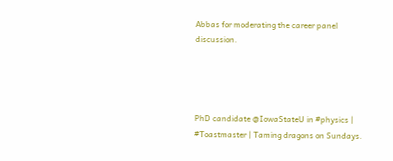Abbas for moderating the career panel discussion.




PhD candidate @IowaStateU in #physics | #Toastmaster | Taming dragons on Sundays.